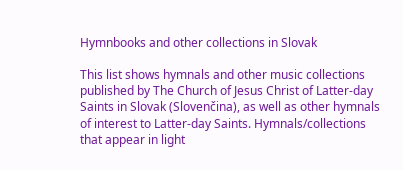Hymnbooks and other collections in Slovak

This list shows hymnals and other music collections published by The Church of Jesus Christ of Latter-day Saints in Slovak (Slovenčina), as well as other hymnals of interest to Latter-day Saints. Hymnals/collections that appear in light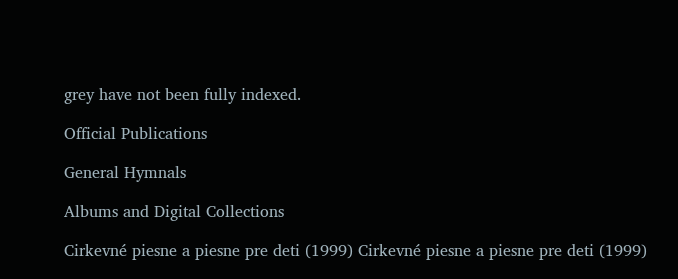grey have not been fully indexed.

Official Publications

General Hymnals

Albums and Digital Collections

Cirkevné piesne a piesne pre deti (1999) Cirkevné piesne a piesne pre deti (1999)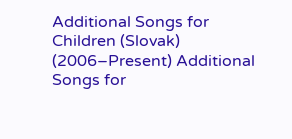Additional Songs for Children (Slovak) (2006–Present) Additional Songs for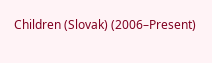Children (Slovak) (2006–Present)